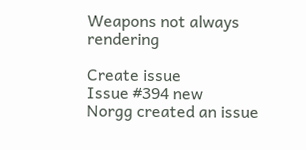Weapons not always rendering

Create issue
Issue #394 new
Norgg created an issue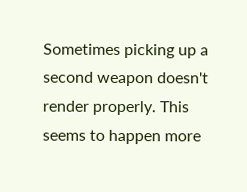Sometimes picking up a second weapon doesn't render properly. This seems to happen more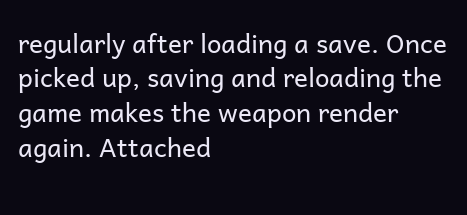regularly after loading a save. Once picked up, saving and reloading the game makes the weapon render again. Attached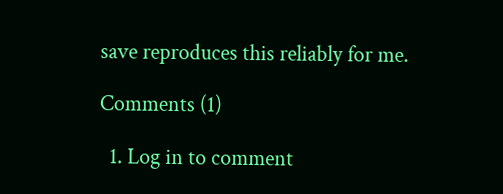save reproduces this reliably for me.

Comments (1)

  1. Log in to comment